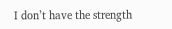I don’t have the strength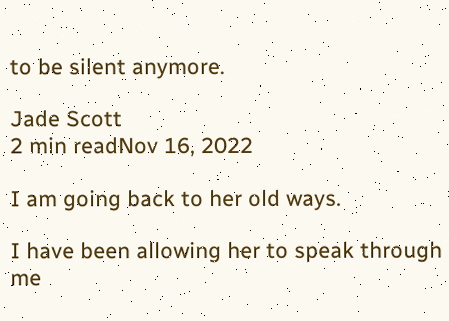to be silent anymore.

Jade Scott
2 min readNov 16, 2022

I am going back to her old ways.

I have been allowing her to speak through me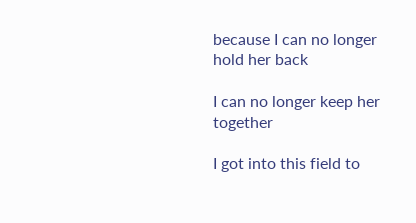because I can no longer hold her back

I can no longer keep her together

I got into this field to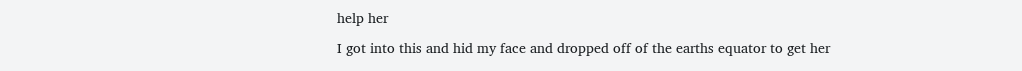help her

I got into this and hid my face and dropped off of the earths equator to get her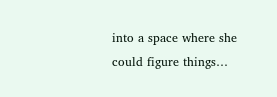into a space where she could figure things…